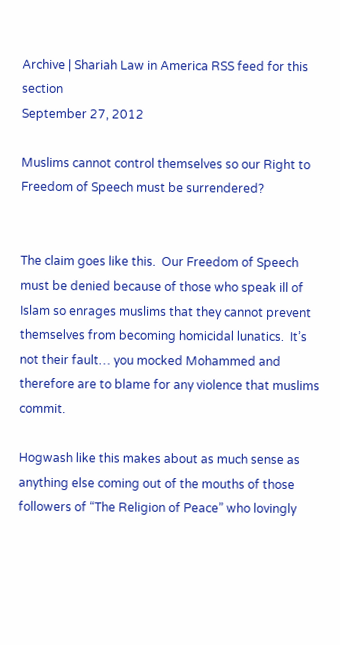Archive | Shariah Law in America RSS feed for this section
September 27, 2012

Muslims cannot control themselves so our Right to Freedom of Speech must be surrendered?


The claim goes like this.  Our Freedom of Speech must be denied because of those who speak ill of Islam so enrages muslims that they cannot prevent themselves from becoming homicidal lunatics.  It’s not their fault… you mocked Mohammed and therefore are to blame for any violence that muslims commit.

Hogwash like this makes about as much sense as anything else coming out of the mouths of those followers of “The Religion of Peace” who lovingly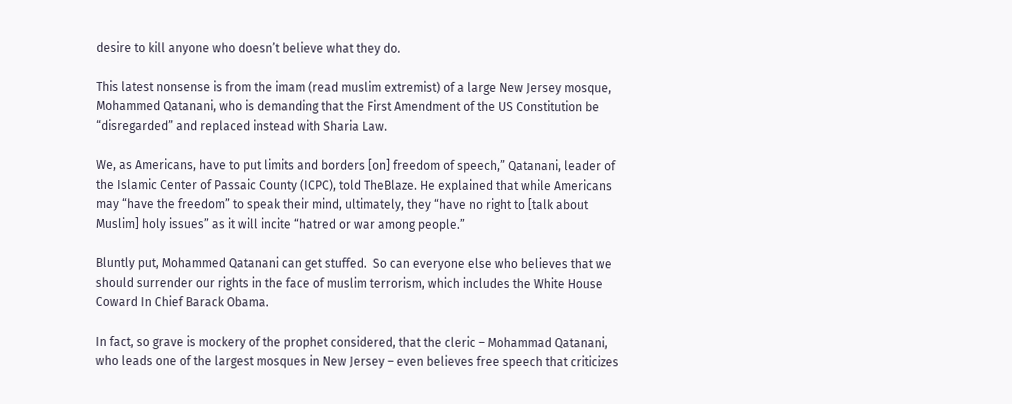desire to kill anyone who doesn’t believe what they do.

This latest nonsense is from the imam (read muslim extremist) of a large New Jersey mosque, Mohammed Qatanani, who is demanding that the First Amendment of the US Constitution be “disregarded” and replaced instead with Sharia Law.

We, as Americans, have to put limits and borders [on] freedom of speech,” Qatanani, leader of the Islamic Center of Passaic County (ICPC), told TheBlaze. He explained that while Americans may “have the freedom” to speak their mind, ultimately, they “have no right to [talk about Muslim] holy issues” as it will incite “hatred or war among people.”

Bluntly put, Mohammed Qatanani can get stuffed.  So can everyone else who believes that we should surrender our rights in the face of muslim terrorism, which includes the White House Coward In Chief Barack Obama.

In fact, so grave is mockery of the prophet considered, that the cleric – Mohammad Qatanani, who leads one of the largest mosques in New Jersey – even believes free speech that criticizes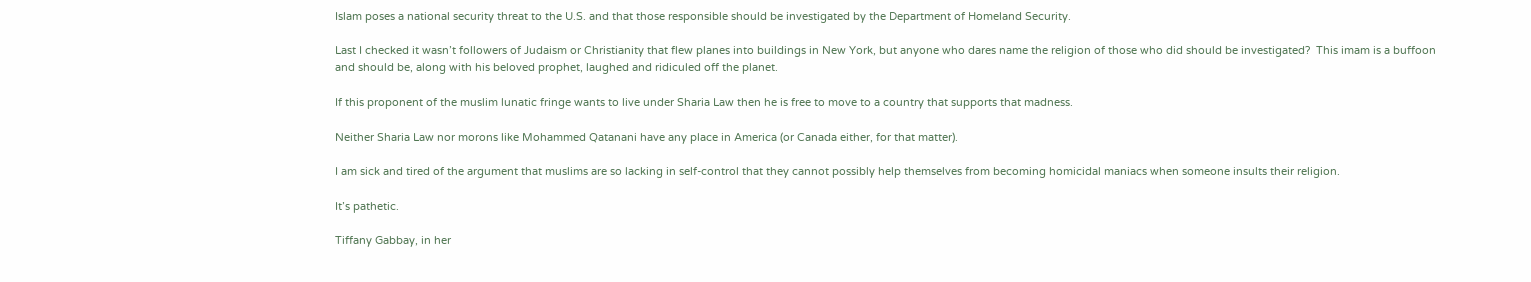Islam poses a national security threat to the U.S. and that those responsible should be investigated by the Department of Homeland Security.

Last I checked it wasn’t followers of Judaism or Christianity that flew planes into buildings in New York, but anyone who dares name the religion of those who did should be investigated?  This imam is a buffoon and should be, along with his beloved prophet, laughed and ridiculed off the planet.

If this proponent of the muslim lunatic fringe wants to live under Sharia Law then he is free to move to a country that supports that madness.

Neither Sharia Law nor morons like Mohammed Qatanani have any place in America (or Canada either, for that matter).

I am sick and tired of the argument that muslims are so lacking in self-control that they cannot possibly help themselves from becoming homicidal maniacs when someone insults their religion.

It’s pathetic.

Tiffany Gabbay, in her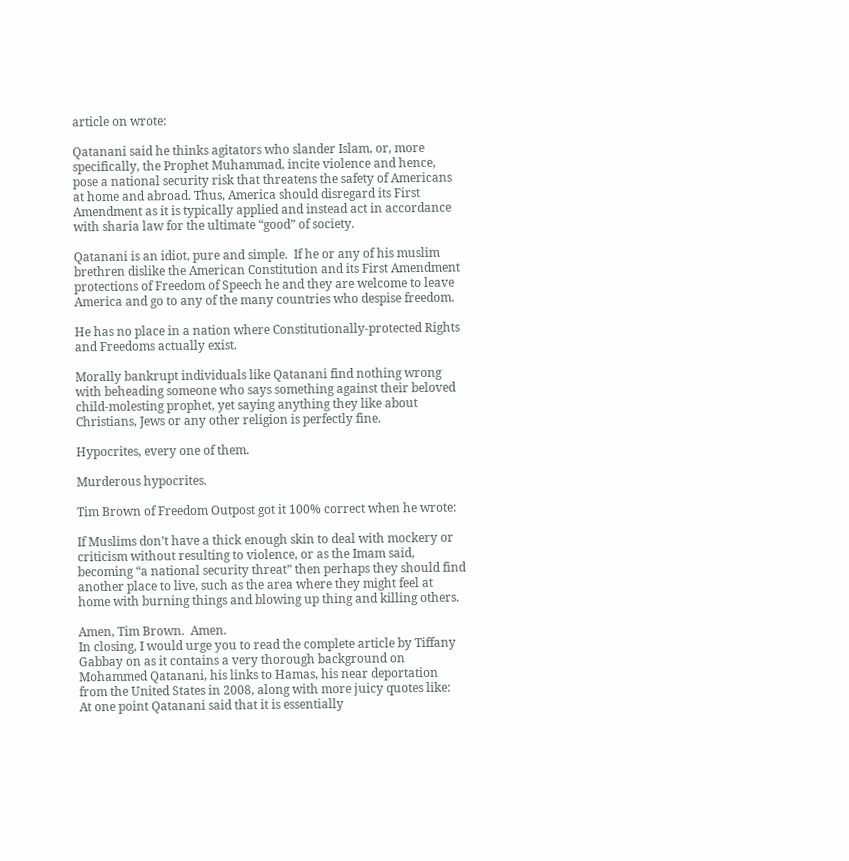article on wrote:

Qatanani said he thinks agitators who slander Islam, or, more specifically, the Prophet Muhammad, incite violence and hence, pose a national security risk that threatens the safety of Americans at home and abroad. Thus, America should disregard its First Amendment as it is typically applied and instead act in accordance with sharia law for the ultimate “good” of society.

Qatanani is an idiot, pure and simple.  If he or any of his muslim brethren dislike the American Constitution and its First Amendment protections of Freedom of Speech he and they are welcome to leave America and go to any of the many countries who despise freedom.

He has no place in a nation where Constitutionally-protected Rights and Freedoms actually exist.

Morally bankrupt individuals like Qatanani find nothing wrong with beheading someone who says something against their beloved child-molesting prophet, yet saying anything they like about Christians, Jews or any other religion is perfectly fine.

Hypocrites, every one of them.

Murderous hypocrites.

Tim Brown of Freedom Outpost got it 100% correct when he wrote:

If Muslims don’t have a thick enough skin to deal with mockery or criticism without resulting to violence, or as the Imam said, becoming “a national security threat” then perhaps they should find another place to live, such as the area where they might feel at home with burning things and blowing up thing and killing others.

Amen, Tim Brown.  Amen.
In closing, I would urge you to read the complete article by Tiffany Gabbay on as it contains a very thorough background on Mohammed Qatanani, his links to Hamas, his near deportation from the United States in 2008, along with more juicy quotes like:
At one point Qatanani said that it is essentially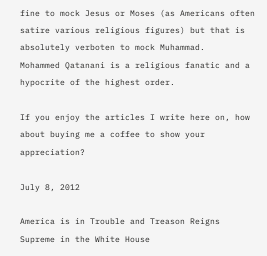fine to mock Jesus or Moses (as Americans often satire various religious figures) but that is absolutely verboten to mock Muhammad.
Mohammed Qatanani is a religious fanatic and a hypocrite of the highest order.

If you enjoy the articles I write here on, how about buying me a coffee to show your appreciation?

July 8, 2012

America is in Trouble and Treason Reigns Supreme in the White House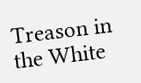Treason in the White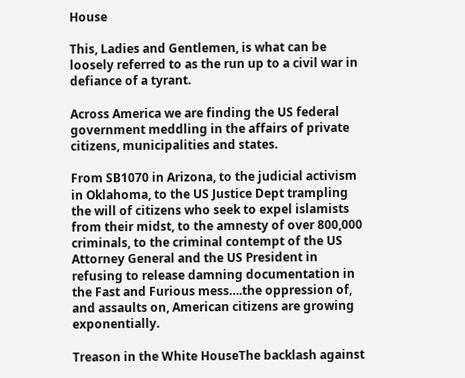House

This, Ladies and Gentlemen, is what can be loosely referred to as the run up to a civil war in defiance of a tyrant.

Across America we are finding the US federal government meddling in the affairs of private citizens, municipalities and states.

From SB1070 in Arizona, to the judicial activism in Oklahoma, to the US Justice Dept trampling the will of citizens who seek to expel islamists from their midst, to the amnesty of over 800,000 criminals, to the criminal contempt of the US Attorney General and the US President in refusing to release damning documentation in the Fast and Furious mess….the oppression of, and assaults on, American citizens are growing exponentially.

Treason in the White HouseThe backlash against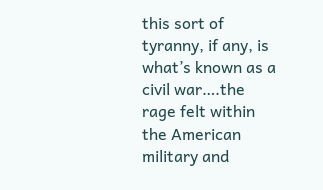this sort of tyranny, if any, is what’s known as a civil war….the rage felt within the American military and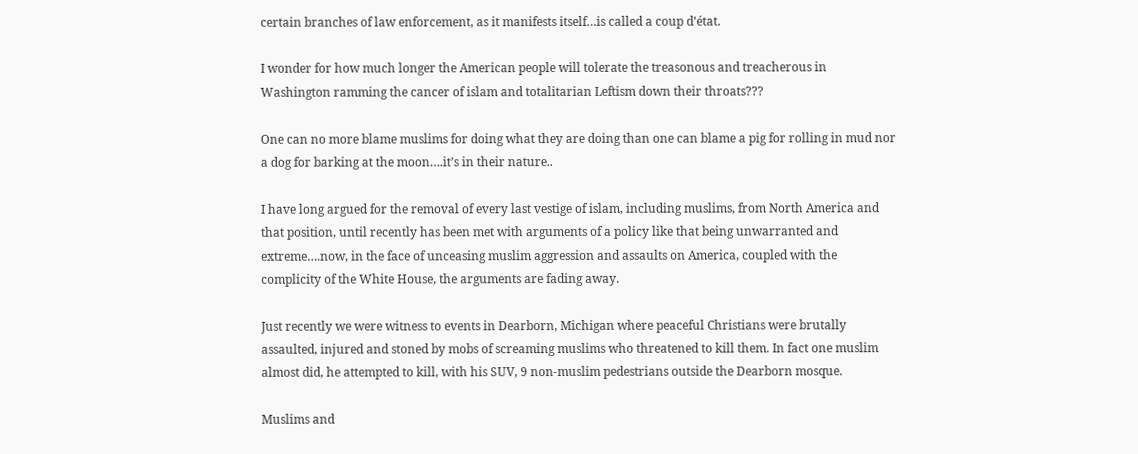certain branches of law enforcement, as it manifests itself…is called a coup d’état.

I wonder for how much longer the American people will tolerate the treasonous and treacherous in Washington ramming the cancer of islam and totalitarian Leftism down their throats???

One can no more blame muslims for doing what they are doing than one can blame a pig for rolling in mud nor a dog for barking at the moon….it’s in their nature..

I have long argued for the removal of every last vestige of islam, including muslims, from North America and that position, until recently has been met with arguments of a policy like that being unwarranted and extreme….now, in the face of unceasing muslim aggression and assaults on America, coupled with the complicity of the White House, the arguments are fading away.

Just recently we were witness to events in Dearborn, Michigan where peaceful Christians were brutally assaulted, injured and stoned by mobs of screaming muslims who threatened to kill them. In fact one muslim almost did, he attempted to kill, with his SUV, 9 non-muslim pedestrians outside the Dearborn mosque.

Muslims and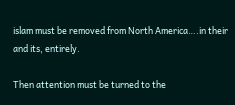islam must be removed from North America….in their and its, entirely.

Then attention must be turned to the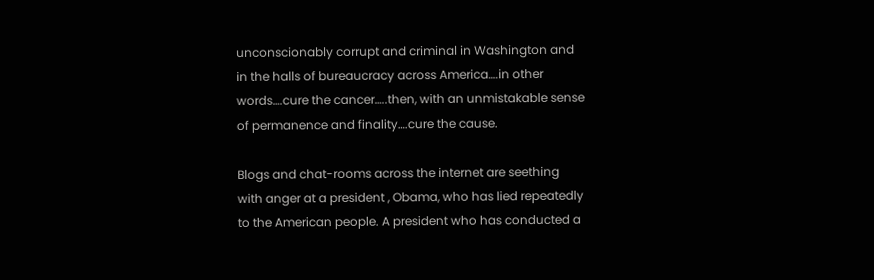unconscionably corrupt and criminal in Washington and in the halls of bureaucracy across America….in other words….cure the cancer…..then, with an unmistakable sense of permanence and finality….cure the cause.

Blogs and chat-rooms across the internet are seething with anger at a president , Obama, who has lied repeatedly to the American people. A president who has conducted a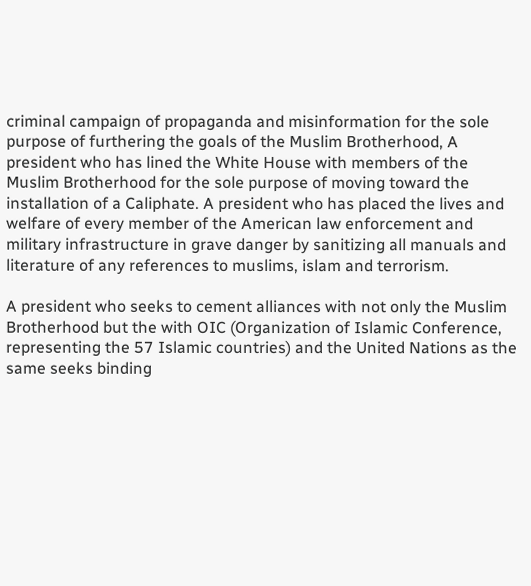criminal campaign of propaganda and misinformation for the sole purpose of furthering the goals of the Muslim Brotherhood, A president who has lined the White House with members of the Muslim Brotherhood for the sole purpose of moving toward the installation of a Caliphate. A president who has placed the lives and welfare of every member of the American law enforcement and military infrastructure in grave danger by sanitizing all manuals and literature of any references to muslims, islam and terrorism.

A president who seeks to cement alliances with not only the Muslim Brotherhood but the with OIC (Organization of Islamic Conference, representing the 57 Islamic countries) and the United Nations as the same seeks binding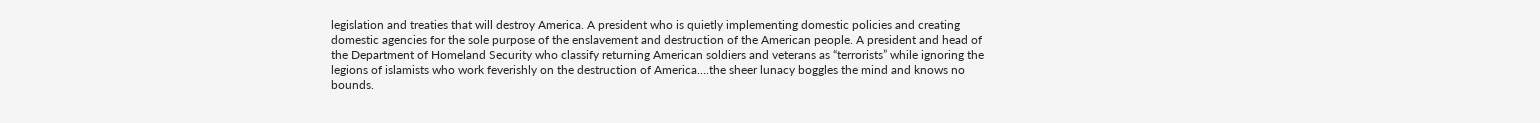legislation and treaties that will destroy America. A president who is quietly implementing domestic policies and creating domestic agencies for the sole purpose of the enslavement and destruction of the American people. A president and head of the Department of Homeland Security who classify returning American soldiers and veterans as “terrorists” while ignoring the legions of islamists who work feverishly on the destruction of America….the sheer lunacy boggles the mind and knows no bounds.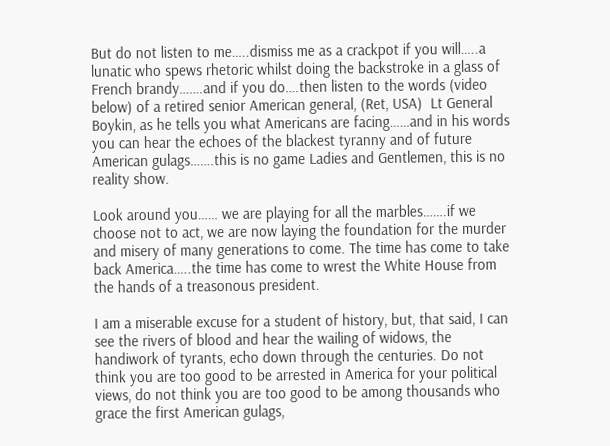But do not listen to me…..dismiss me as a crackpot if you will…..a lunatic who spews rhetoric whilst doing the backstroke in a glass of French brandy…….and if you do….then listen to the words (video below) of a retired senior American general, (Ret, USA)  Lt General Boykin, as he tells you what Americans are facing……and in his words you can hear the echoes of the blackest tyranny and of future American gulags…….this is no game Ladies and Gentlemen, this is no reality show.

Look around you…… we are playing for all the marbles…….if we choose not to act, we are now laying the foundation for the murder and misery of many generations to come. The time has come to take back America…..the time has come to wrest the White House from the hands of a treasonous president.

I am a miserable excuse for a student of history, but, that said, I can see the rivers of blood and hear the wailing of widows, the handiwork of tyrants, echo down through the centuries. Do not think you are too good to be arrested in America for your political views, do not think you are too good to be among thousands who grace the first American gulags,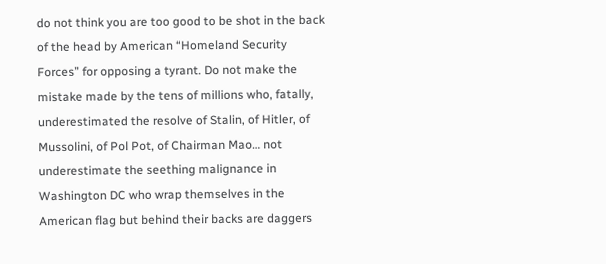do not think you are too good to be shot in the back of the head by American “Homeland Security Forces” for opposing a tyrant. Do not make the mistake made by the tens of millions who, fatally, underestimated the resolve of Stalin, of Hitler, of Mussolini, of Pol Pot, of Chairman Mao… not underestimate the seething malignance in Washington DC who wrap themselves in the American flag but behind their backs are daggers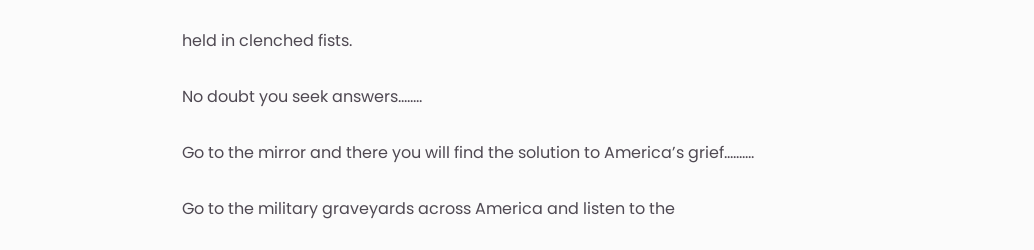held in clenched fists.

No doubt you seek answers……..

Go to the mirror and there you will find the solution to America’s grief……….

Go to the military graveyards across America and listen to the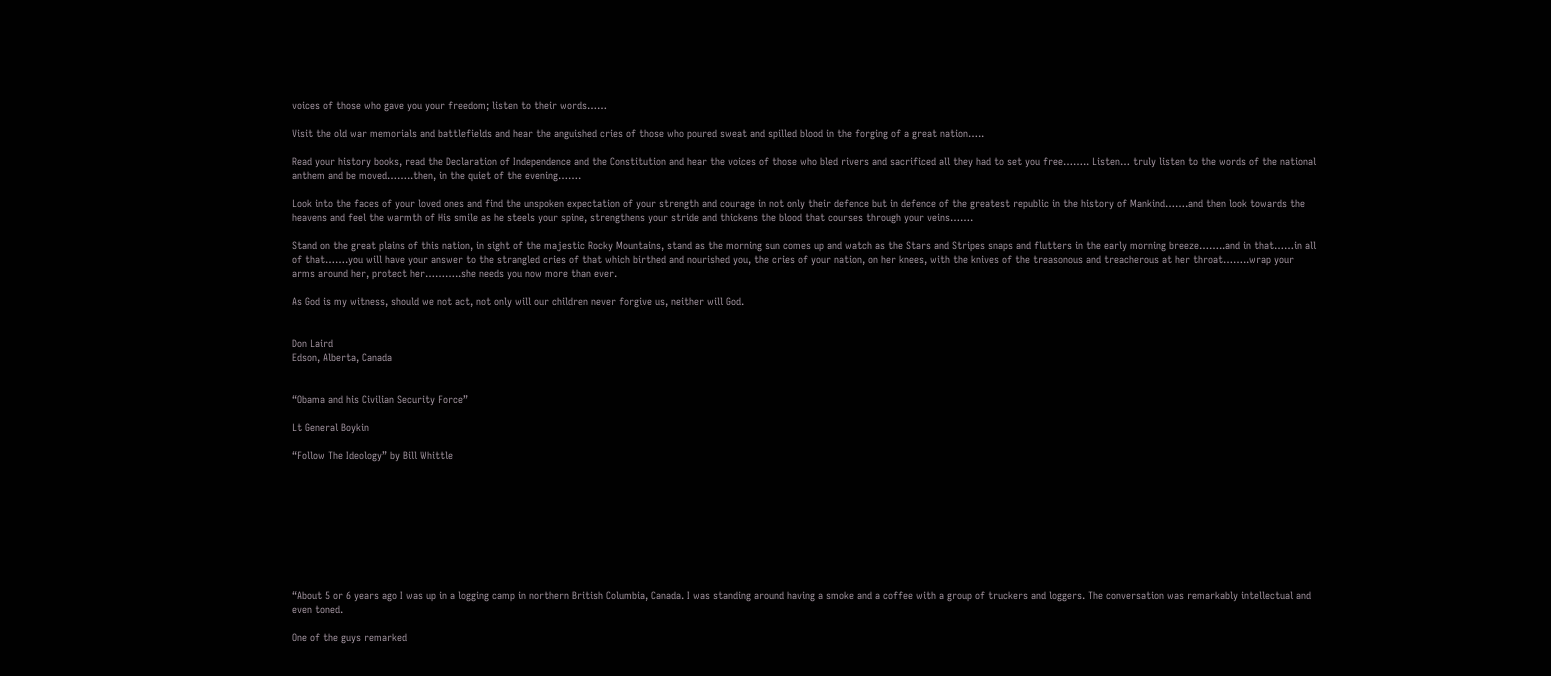voices of those who gave you your freedom; listen to their words……

Visit the old war memorials and battlefields and hear the anguished cries of those who poured sweat and spilled blood in the forging of a great nation…..

Read your history books, read the Declaration of Independence and the Constitution and hear the voices of those who bled rivers and sacrificed all they had to set you free…….. Listen… truly listen to the words of the national anthem and be moved……..then, in the quiet of the evening…….

Look into the faces of your loved ones and find the unspoken expectation of your strength and courage in not only their defence but in defence of the greatest republic in the history of Mankind…….and then look towards the heavens and feel the warmth of His smile as he steels your spine, strengthens your stride and thickens the blood that courses through your veins…….

Stand on the great plains of this nation, in sight of the majestic Rocky Mountains, stand as the morning sun comes up and watch as the Stars and Stripes snaps and flutters in the early morning breeze……..and in that……in all of that…….you will have your answer to the strangled cries of that which birthed and nourished you, the cries of your nation, on her knees, with the knives of the treasonous and treacherous at her throat……..wrap your arms around her, protect her………..she needs you now more than ever.

As God is my witness, should we not act, not only will our children never forgive us, neither will God.


Don Laird
Edson, Alberta, Canada


“Obama and his Civilian Security Force”

Lt General Boykin

“Follow The Ideology” by Bill Whittle









“About 5 or 6 years ago I was up in a logging camp in northern British Columbia, Canada. I was standing around having a smoke and a coffee with a group of truckers and loggers. The conversation was remarkably intellectual and even toned.

One of the guys remarked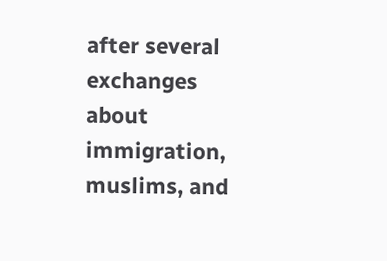after several exchanges about immigration, muslims, and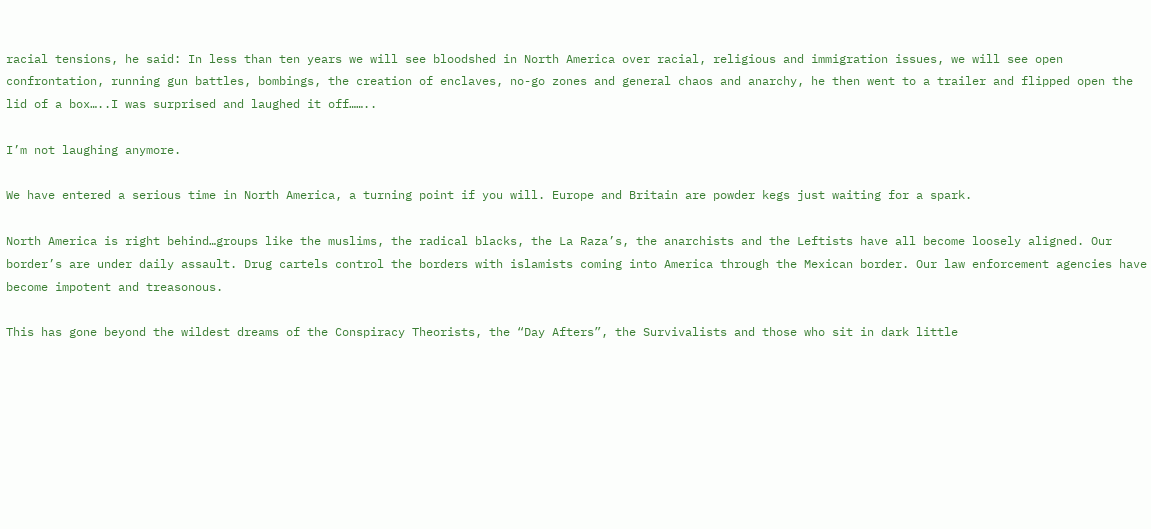racial tensions, he said: In less than ten years we will see bloodshed in North America over racial, religious and immigration issues, we will see open confrontation, running gun battles, bombings, the creation of enclaves, no-go zones and general chaos and anarchy, he then went to a trailer and flipped open the lid of a box…..I was surprised and laughed it off……..

I’m not laughing anymore.

We have entered a serious time in North America, a turning point if you will. Europe and Britain are powder kegs just waiting for a spark.

North America is right behind…groups like the muslims, the radical blacks, the La Raza’s, the anarchists and the Leftists have all become loosely aligned. Our border’s are under daily assault. Drug cartels control the borders with islamists coming into America through the Mexican border. Our law enforcement agencies have become impotent and treasonous.

This has gone beyond the wildest dreams of the Conspiracy Theorists, the “Day Afters”, the Survivalists and those who sit in dark little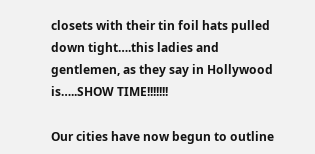closets with their tin foil hats pulled down tight….this ladies and gentlemen, as they say in Hollywood is…..SHOW TIME!!!!!!!

Our cities have now begun to outline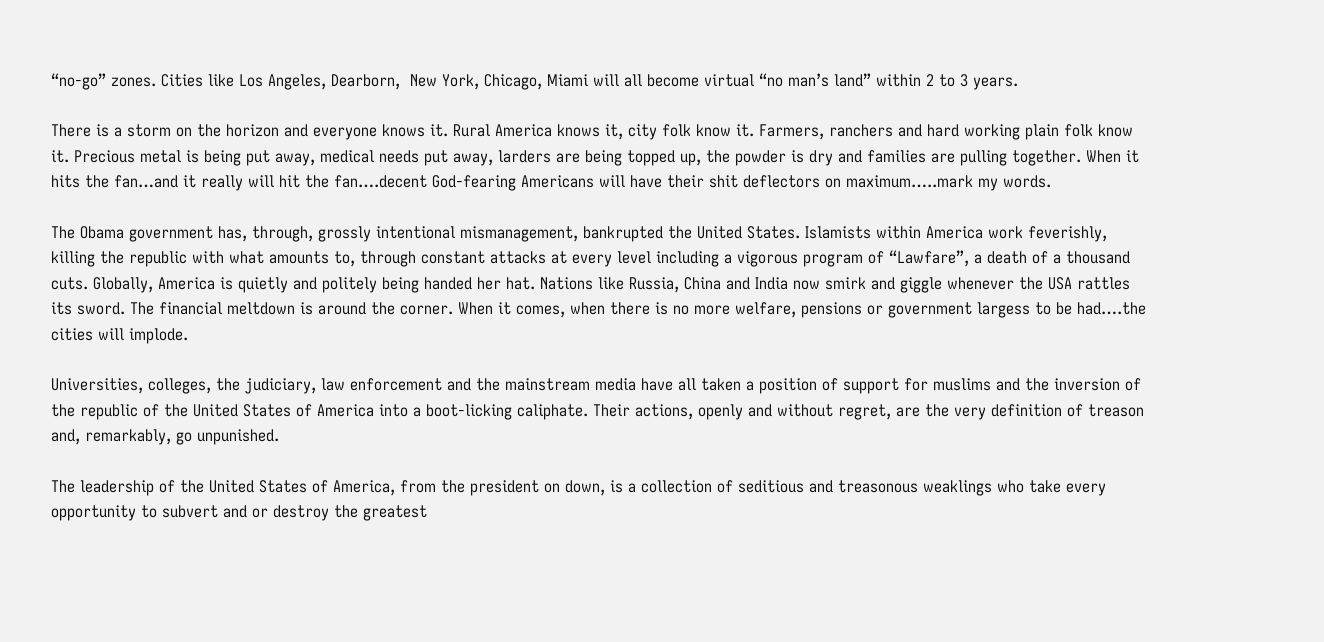“no-go” zones. Cities like Los Angeles, Dearborn,  New York, Chicago, Miami will all become virtual “no man’s land” within 2 to 3 years.

There is a storm on the horizon and everyone knows it. Rural America knows it, city folk know it. Farmers, ranchers and hard working plain folk know it. Precious metal is being put away, medical needs put away, larders are being topped up, the powder is dry and families are pulling together. When it hits the fan…and it really will hit the fan….decent God-fearing Americans will have their shit deflectors on maximum…..mark my words.

The Obama government has, through, grossly intentional mismanagement, bankrupted the United States. Islamists within America work feverishly, killing the republic with what amounts to, through constant attacks at every level including a vigorous program of “Lawfare”, a death of a thousand cuts. Globally, America is quietly and politely being handed her hat. Nations like Russia, China and India now smirk and giggle whenever the USA rattles its sword. The financial meltdown is around the corner. When it comes, when there is no more welfare, pensions or government largess to be had….the cities will implode.

Universities, colleges, the judiciary, law enforcement and the mainstream media have all taken a position of support for muslims and the inversion of the republic of the United States of America into a boot-licking caliphate. Their actions, openly and without regret, are the very definition of treason and, remarkably, go unpunished.

The leadership of the United States of America, from the president on down, is a collection of seditious and treasonous weaklings who take every opportunity to subvert and or destroy the greatest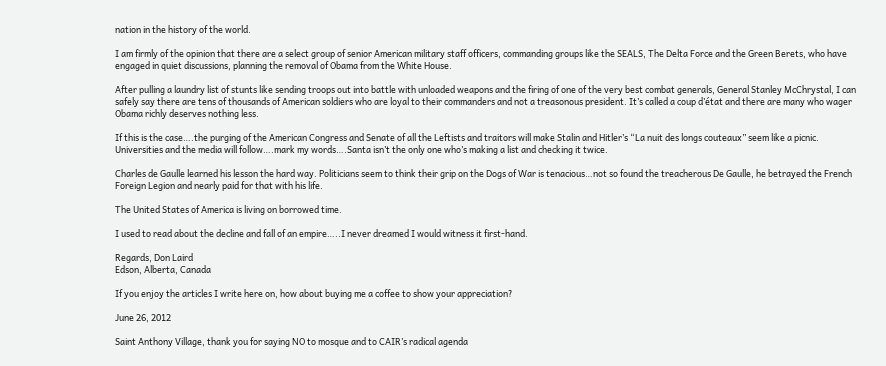nation in the history of the world.

I am firmly of the opinion that there are a select group of senior American military staff officers, commanding groups like the SEALS, The Delta Force and the Green Berets, who have engaged in quiet discussions, planning the removal of Obama from the White House.

After pulling a laundry list of stunts like sending troops out into battle with unloaded weapons and the firing of one of the very best combat generals, General Stanley McChrystal, I can safely say there are tens of thousands of American soldiers who are loyal to their commanders and not a treasonous president. It’s called a coup d’état and there are many who wager Obama richly deserves nothing less.

If this is the case….the purging of the American Congress and Senate of all the Leftists and traitors will make Stalin and Hitler’s “La nuit des longs couteaux” seem like a picnic. Universities and the media will follow….mark my words….Santa isn’t the only one who’s making a list and checking it twice.

Charles de Gaulle learned his lesson the hard way. Politicians seem to think their grip on the Dogs of War is tenacious…not so found the treacherous De Gaulle, he betrayed the French Foreign Legion and nearly paid for that with his life.

The United States of America is living on borrowed time.

I used to read about the decline and fall of an empire…..I never dreamed I would witness it first-hand.

Regards, Don Laird
Edson, Alberta, Canada

If you enjoy the articles I write here on, how about buying me a coffee to show your appreciation?

June 26, 2012

Saint Anthony Village, thank you for saying NO to mosque and to CAIR’s radical agenda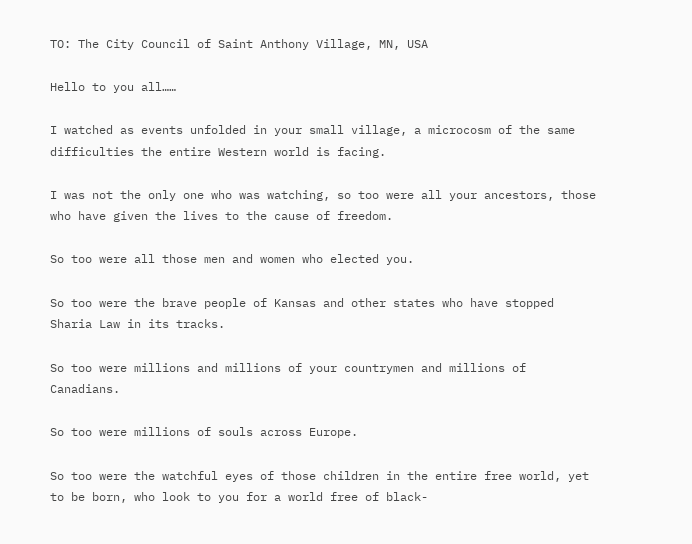TO: The City Council of Saint Anthony Village, MN, USA

Hello to you all……

I watched as events unfolded in your small village, a microcosm of the same difficulties the entire Western world is facing.

I was not the only one who was watching, so too were all your ancestors, those who have given the lives to the cause of freedom.

So too were all those men and women who elected you.

So too were the brave people of Kansas and other states who have stopped Sharia Law in its tracks.

So too were millions and millions of your countrymen and millions of Canadians.

So too were millions of souls across Europe.

So too were the watchful eyes of those children in the entire free world, yet to be born, who look to you for a world free of black-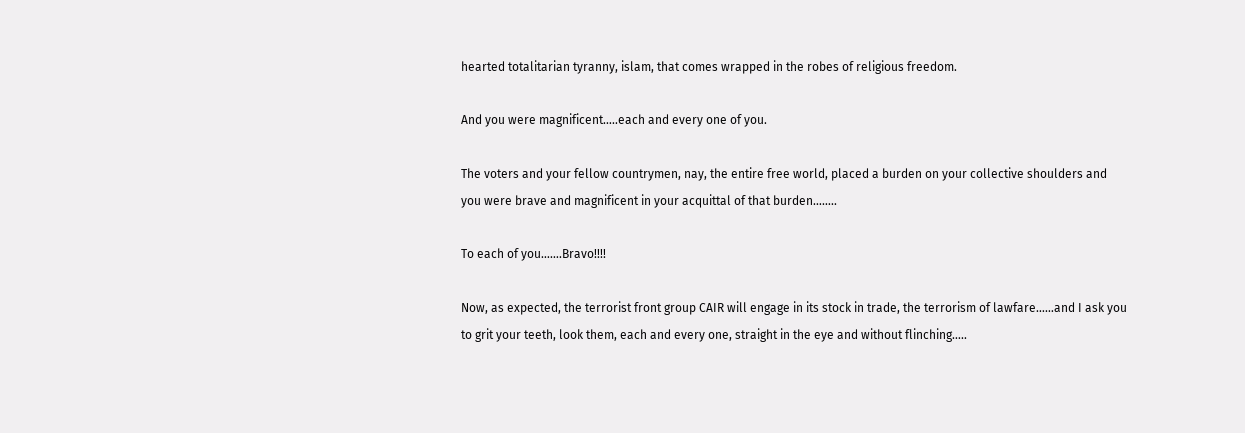hearted totalitarian tyranny, islam, that comes wrapped in the robes of religious freedom.

And you were magnificent…..each and every one of you.

The voters and your fellow countrymen, nay, the entire free world, placed a burden on your collective shoulders and you were brave and magnificent in your acquittal of that burden……..

To each of you…….Bravo!!!!

Now, as expected, the terrorist front group CAIR will engage in its stock in trade, the terrorism of lawfare……and I ask you to grit your teeth, look them, each and every one, straight in the eye and without flinching…..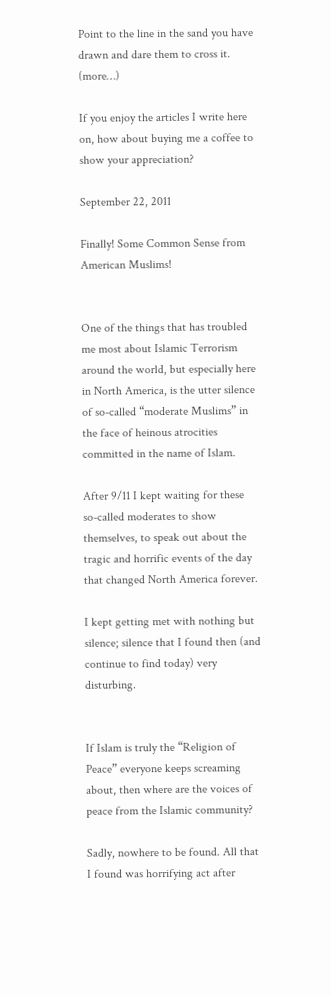Point to the line in the sand you have drawn and dare them to cross it. (more…)

If you enjoy the articles I write here on, how about buying me a coffee to show your appreciation?

September 22, 2011

Finally! Some Common Sense from American Muslims!


One of the things that has troubled me most about Islamic Terrorism around the world, but especially here in North America, is the utter silence of so-called “moderate Muslims” in the face of heinous atrocities committed in the name of Islam.

After 9/11 I kept waiting for these so-called moderates to show themselves, to speak out about the tragic and horrific events of the day that changed North America forever.

I kept getting met with nothing but silence; silence that I found then (and continue to find today) very disturbing.


If Islam is truly the “Religion of Peace” everyone keeps screaming about, then where are the voices of peace from the Islamic community?

Sadly, nowhere to be found. All that I found was horrifying act after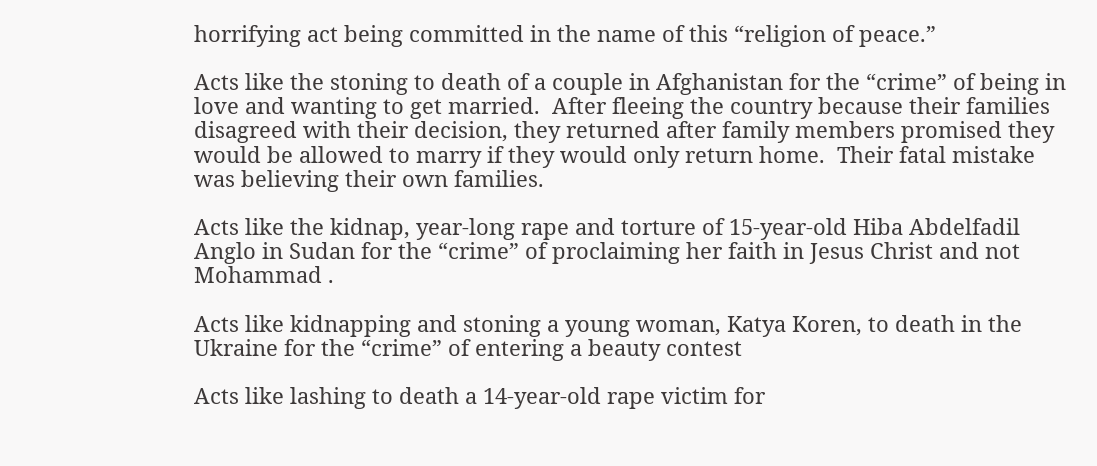horrifying act being committed in the name of this “religion of peace.”

Acts like the stoning to death of a couple in Afghanistan for the “crime” of being in love and wanting to get married.  After fleeing the country because their families disagreed with their decision, they returned after family members promised they would be allowed to marry if they would only return home.  Their fatal mistake was believing their own families.

Acts like the kidnap, year-long rape and torture of 15-year-old Hiba Abdelfadil Anglo in Sudan for the “crime” of proclaiming her faith in Jesus Christ and not Mohammad .

Acts like kidnapping and stoning a young woman, Katya Koren, to death in the Ukraine for the “crime” of entering a beauty contest

Acts like lashing to death a 14-year-old rape victim for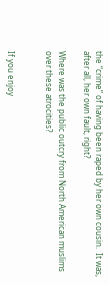the “crime” of having been raped by her own cousin.  It was, after all, her own fault, right?

Where was the public outcry from North American muslims over these atrocities?


If you enjoy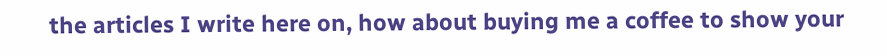the articles I write here on, how about buying me a coffee to show your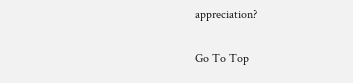appreciation?

Go To Top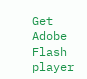Get Adobe Flash player